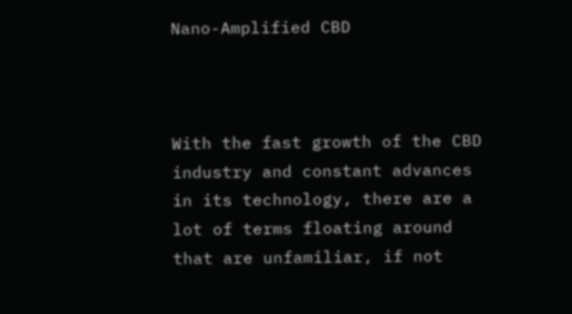Nano-Amplified CBD



With the fast growth of the CBD industry and constant advances in its technology, there are a lot of terms floating around that are unfamiliar, if not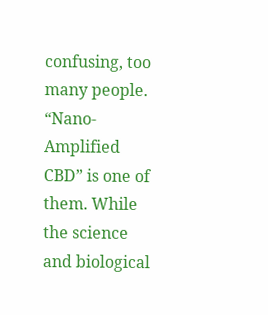confusing, too many people. “Nano-Amplified CBD” is one of them. While the science and biological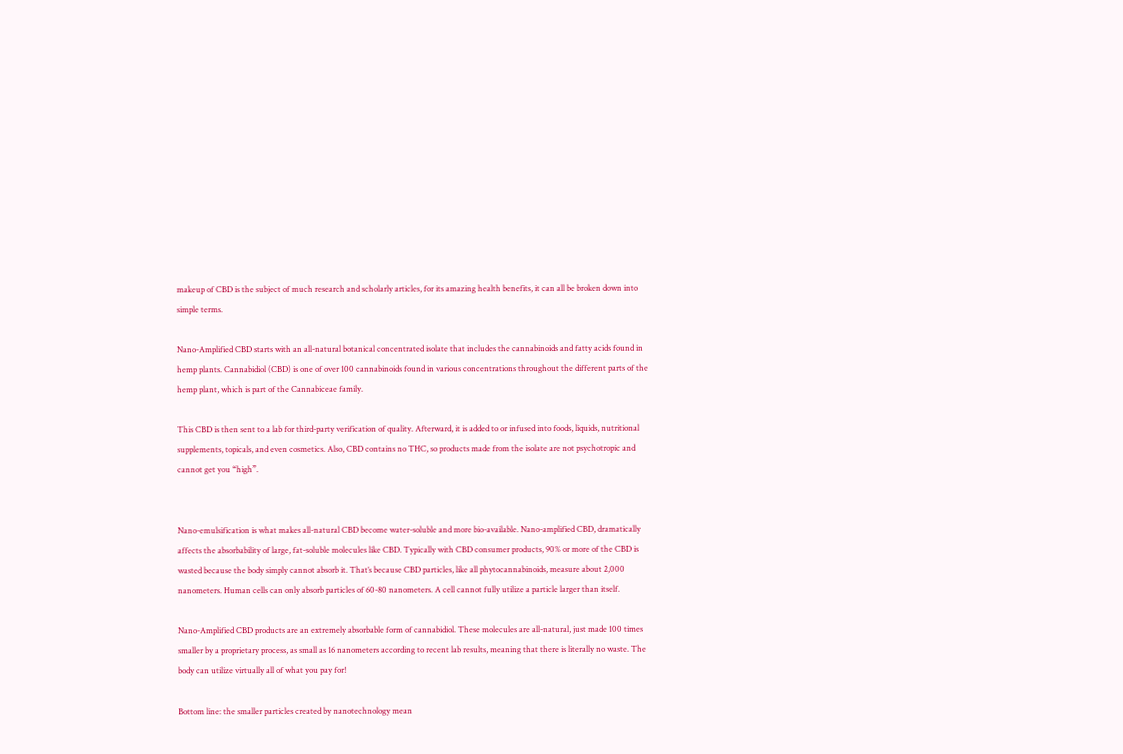makeup of CBD is the subject of much research and scholarly articles, for its amazing health benefits, it can all be broken down into simple terms.

Nano-Amplified CBD starts with an all-natural botanical concentrated isolate that includes the cannabinoids and fatty acids found in hemp plants. Cannabidiol (CBD) is one of over 100 cannabinoids found in various concentrations throughout the different parts of the hemp plant, which is part of the Cannabiceae family.

This CBD is then sent to a lab for third-party verification of quality. Afterward, it is added to or infused into foods, liquids, nutritional supplements, topicals, and even cosmetics. Also, CBD contains no THC, so products made from the isolate are not psychotropic and cannot get you “high”.


Nano-emulsification is what makes all-natural CBD become water-soluble and more bio-available. Nano-amplified CBD, dramatically affects the absorbability of large, fat-soluble molecules like CBD. Typically with CBD consumer products, 90% or more of the CBD is wasted because the body simply cannot absorb it. That’s because CBD particles, like all phytocannabinoids, measure about 2,000 nanometers. Human cells can only absorb particles of 60-80 nanometers. A cell cannot fully utilize a particle larger than itself.

Nano-Amplified CBD products are an extremely absorbable form of cannabidiol. These molecules are all-natural, just made 100 times smaller by a proprietary process, as small as 16 nanometers according to recent lab results, meaning that there is literally no waste. The body can utilize virtually all of what you pay for!

Bottom line: the smaller particles created by nanotechnology mean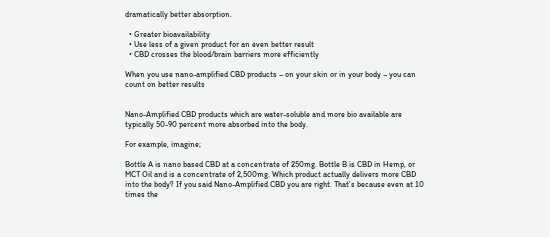dramatically better absorption.

  • Greater bioavailability
  • Use less of a given product for an even better result
  • CBD crosses the blood/brain barriers more efficiently

When you use nano-amplified CBD products – on your skin or in your body – you can count on better results


Nano-Amplified CBD products which are water-soluble and more bio available are typically 50-90 percent more absorbed into the body.

For example, imagine;

Bottle A is nano based CBD at a concentrate of 250mg. Bottle B is CBD in Hemp, or MCT Oil and is a concentrate of 2,500mg. Which product actually delivers more CBD into the body? If you said Nano-Amplified CBD you are right. That’s because even at 10 times the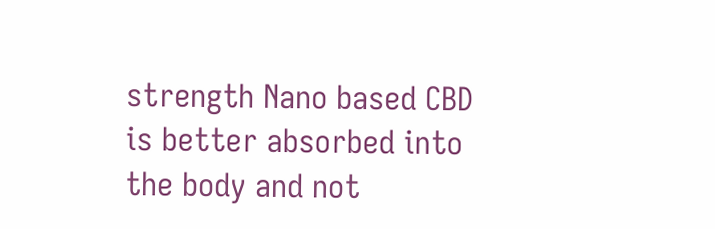strength Nano based CBD is better absorbed into the body and not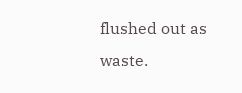flushed out as waste.